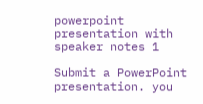powerpoint presentation with speaker notes 1

Submit a PowerPoint presentation. you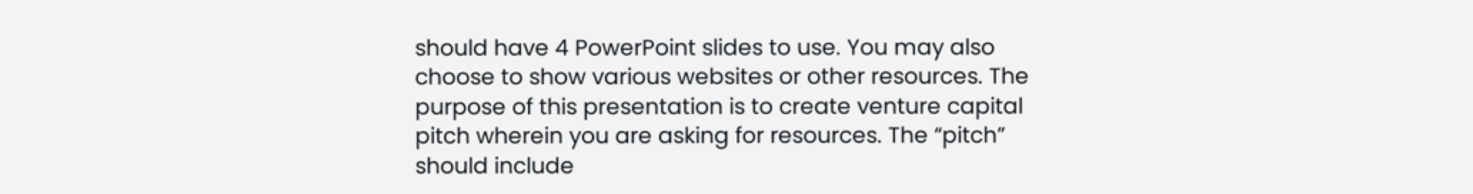should have 4 PowerPoint slides to use. You may also choose to show various websites or other resources. The purpose of this presentation is to create venture capital pitch wherein you are asking for resources. The “pitch” should include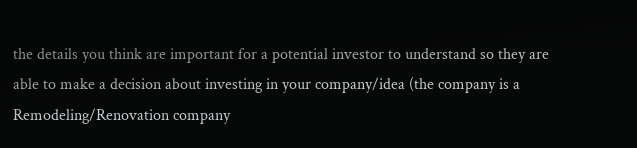the details you think are important for a potential investor to understand so they are able to make a decision about investing in your company/idea (the company is a Remodeling/Renovation company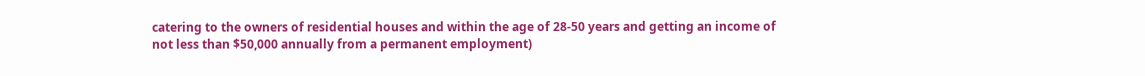catering to the owners of residential houses and within the age of 28-50 years and getting an income of not less than $50,000 annually from a permanent employment)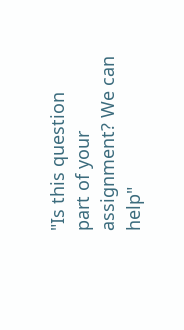"Is this question part of your assignment? We can help"